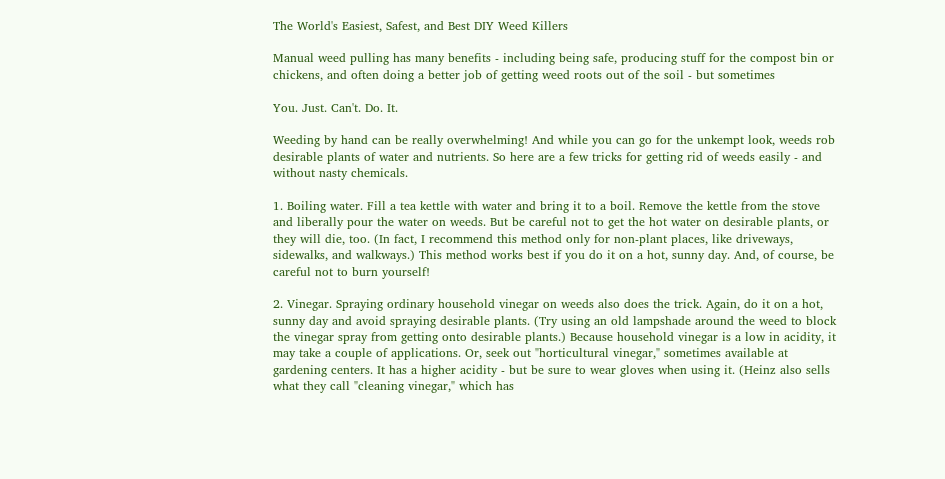The World's Easiest, Safest, and Best DIY Weed Killers

Manual weed pulling has many benefits - including being safe, producing stuff for the compost bin or chickens, and often doing a better job of getting weed roots out of the soil - but sometimes

You. Just. Can't. Do. It.

Weeding by hand can be really overwhelming! And while you can go for the unkempt look, weeds rob desirable plants of water and nutrients. So here are a few tricks for getting rid of weeds easily - and without nasty chemicals.

1. Boiling water. Fill a tea kettle with water and bring it to a boil. Remove the kettle from the stove and liberally pour the water on weeds. But be careful not to get the hot water on desirable plants, or they will die, too. (In fact, I recommend this method only for non-plant places, like driveways, sidewalks, and walkways.) This method works best if you do it on a hot, sunny day. And, of course, be careful not to burn yourself!

2. Vinegar. Spraying ordinary household vinegar on weeds also does the trick. Again, do it on a hot, sunny day and avoid spraying desirable plants. (Try using an old lampshade around the weed to block the vinegar spray from getting onto desirable plants.) Because household vinegar is a low in acidity, it may take a couple of applications. Or, seek out "horticultural vinegar," sometimes available at gardening centers. It has a higher acidity - but be sure to wear gloves when using it. (Heinz also sells what they call "cleaning vinegar," which has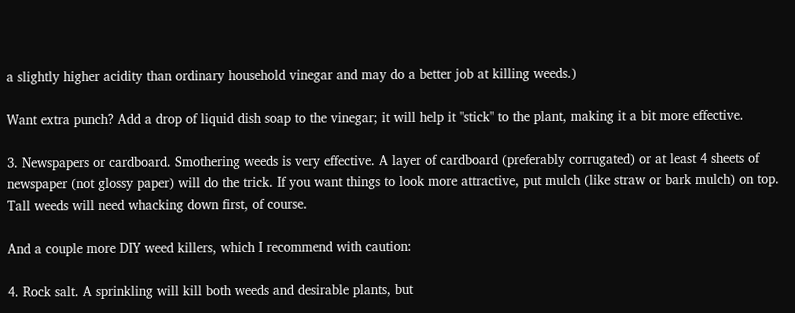a slightly higher acidity than ordinary household vinegar and may do a better job at killing weeds.)

Want extra punch? Add a drop of liquid dish soap to the vinegar; it will help it "stick" to the plant, making it a bit more effective.

3. Newspapers or cardboard. Smothering weeds is very effective. A layer of cardboard (preferably corrugated) or at least 4 sheets of newspaper (not glossy paper) will do the trick. If you want things to look more attractive, put mulch (like straw or bark mulch) on top. Tall weeds will need whacking down first, of course.

And a couple more DIY weed killers, which I recommend with caution:

4. Rock salt. A sprinkling will kill both weeds and desirable plants, but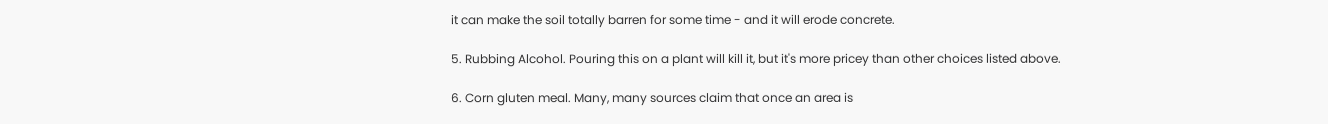it can make the soil totally barren for some time - and it will erode concrete.

5. Rubbing Alcohol. Pouring this on a plant will kill it, but it's more pricey than other choices listed above.

6. Corn gluten meal. Many, many sources claim that once an area is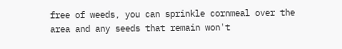free of weeds, you can sprinkle cornmeal over the area and any seeds that remain won't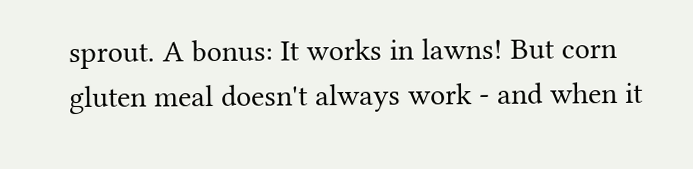sprout. A bonus: It works in lawns! But corn gluten meal doesn't always work - and when it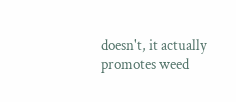doesn't, it actually promotes weed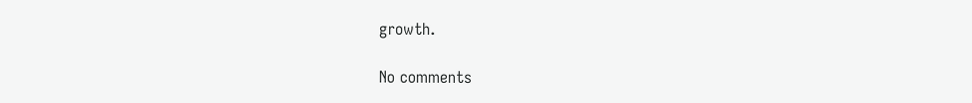growth.

No comments